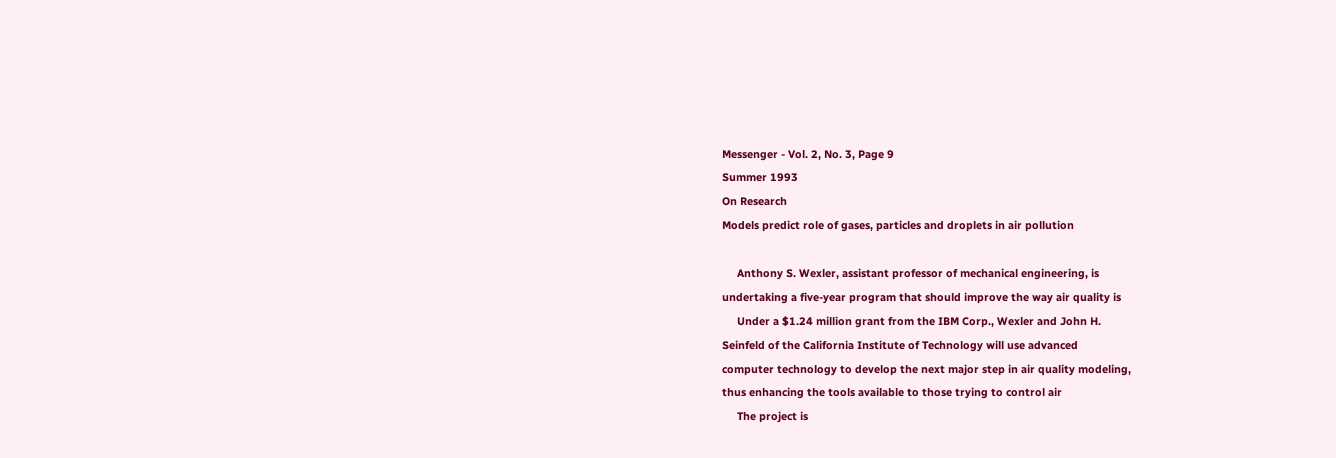Messenger - Vol. 2, No. 3, Page 9
Summer 1993
On Research
Models predict role of gases, particles and droplets in air pollution

     Anthony S. Wexler, assistant professor of mechanical engineering, is
undertaking a five-year program that should improve the way air quality is
     Under a $1.24 million grant from the IBM Corp., Wexler and John H.
Seinfeld of the California Institute of Technology will use advanced
computer technology to develop the next major step in air quality modeling,
thus enhancing the tools available to those trying to control air
     The project is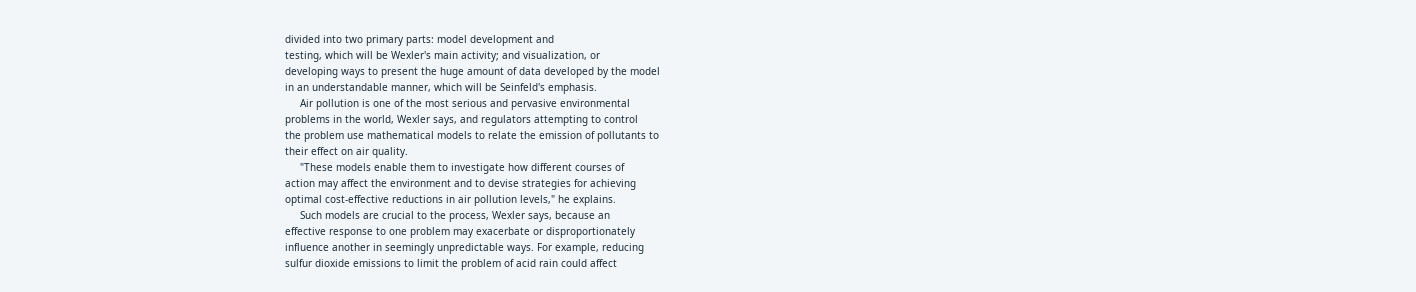divided into two primary parts: model development and
testing, which will be Wexler's main activity; and visualization, or
developing ways to present the huge amount of data developed by the model
in an understandable manner, which will be Seinfeld's emphasis.
     Air pollution is one of the most serious and pervasive environmental
problems in the world, Wexler says, and regulators attempting to control
the problem use mathematical models to relate the emission of pollutants to
their effect on air quality.
     "These models enable them to investigate how different courses of
action may affect the environment and to devise strategies for achieving
optimal cost-effective reductions in air pollution levels," he explains.
     Such models are crucial to the process, Wexler says, because an
effective response to one problem may exacerbate or disproportionately
influence another in seemingly unpredictable ways. For example, reducing
sulfur dioxide emissions to limit the problem of acid rain could affect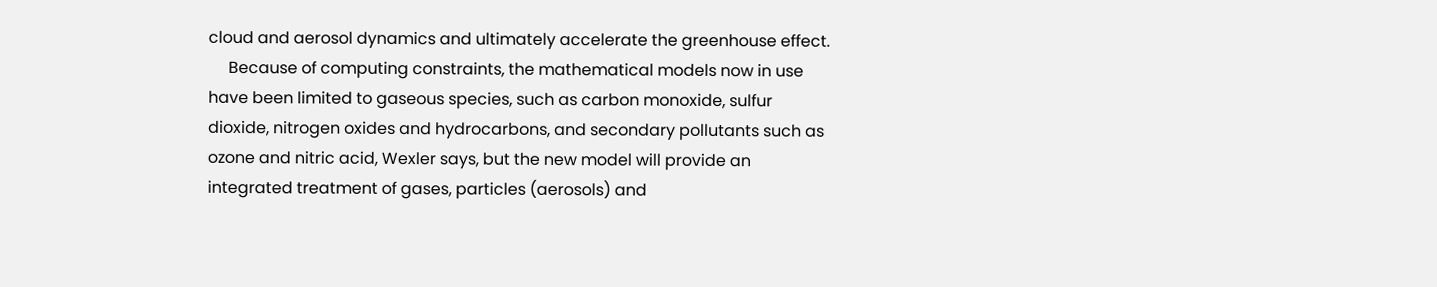cloud and aerosol dynamics and ultimately accelerate the greenhouse effect.
     Because of computing constraints, the mathematical models now in use
have been limited to gaseous species, such as carbon monoxide, sulfur
dioxide, nitrogen oxides and hydrocarbons, and secondary pollutants such as
ozone and nitric acid, Wexler says, but the new model will provide an
integrated treatment of gases, particles (aerosols) and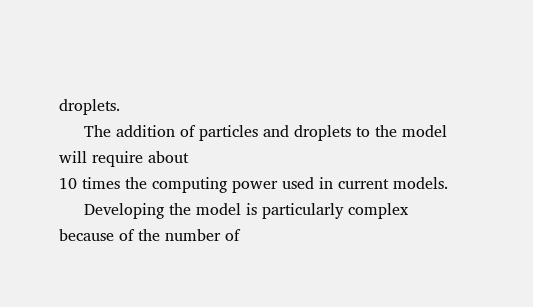droplets.
     The addition of particles and droplets to the model will require about
10 times the computing power used in current models.
     Developing the model is particularly complex because of the number of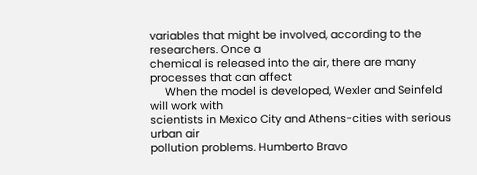variables that might be involved, according to the researchers. Once a
chemical is released into the air, there are many processes that can affect
     When the model is developed, Wexler and Seinfeld will work with
scientists in Mexico City and Athens-cities with serious urban air
pollution problems. Humberto Bravo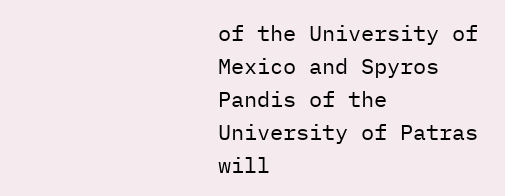of the University of Mexico and Spyros
Pandis of the University of Patras will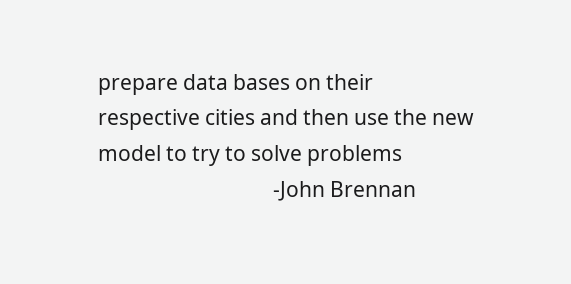prepare data bases on their
respective cities and then use the new model to try to solve problems
                                   -John Brennan